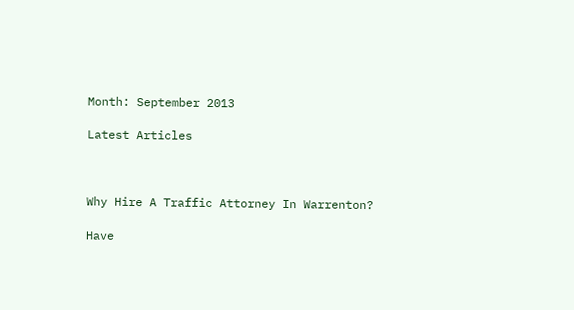Month: September 2013

Latest Articles



Why Hire A Traffic Attorney In Warrenton?

Have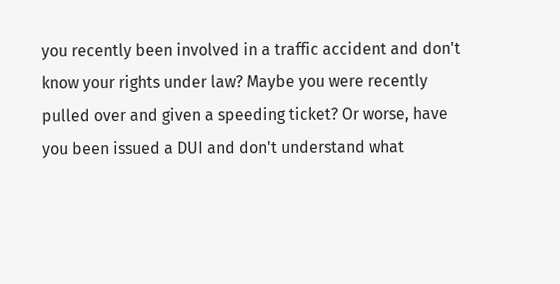you recently been involved in a traffic accident and don't know your rights under law? Maybe you were recently pulled over and given a speeding ticket? Or worse, have you been issued a DUI and don't understand what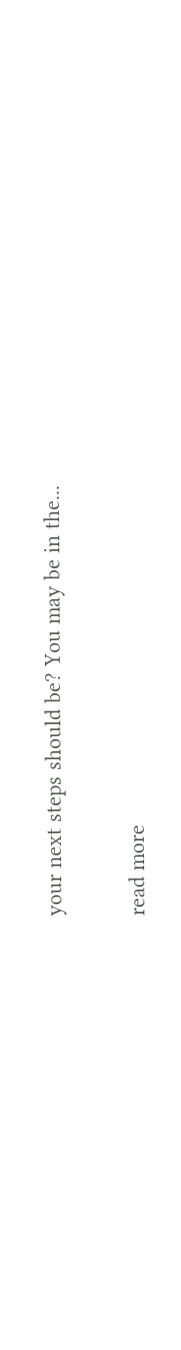your next steps should be? You may be in the...

read more